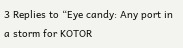3 Replies to “Eye candy: Any port in a storm for KOTOR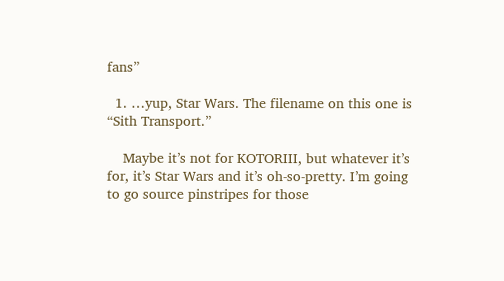fans”

  1. …yup, Star Wars. The filename on this one is “Sith Transport.”

    Maybe it’s not for KOTORIII, but whatever it’s for, it’s Star Wars and it’s oh-so-pretty. I’m going to go source pinstripes for those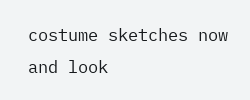costume sketches now and look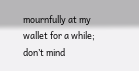mournfully at my wallet for a while; don’t mind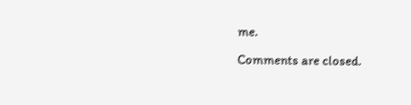me.

Comments are closed.